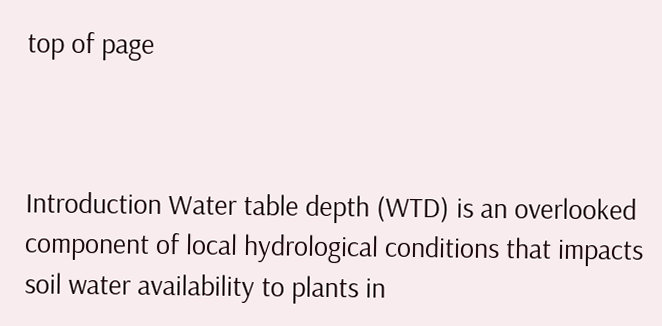top of page



Introduction Water table depth (WTD) is an overlooked component of local hydrological conditions that impacts soil water availability to plants in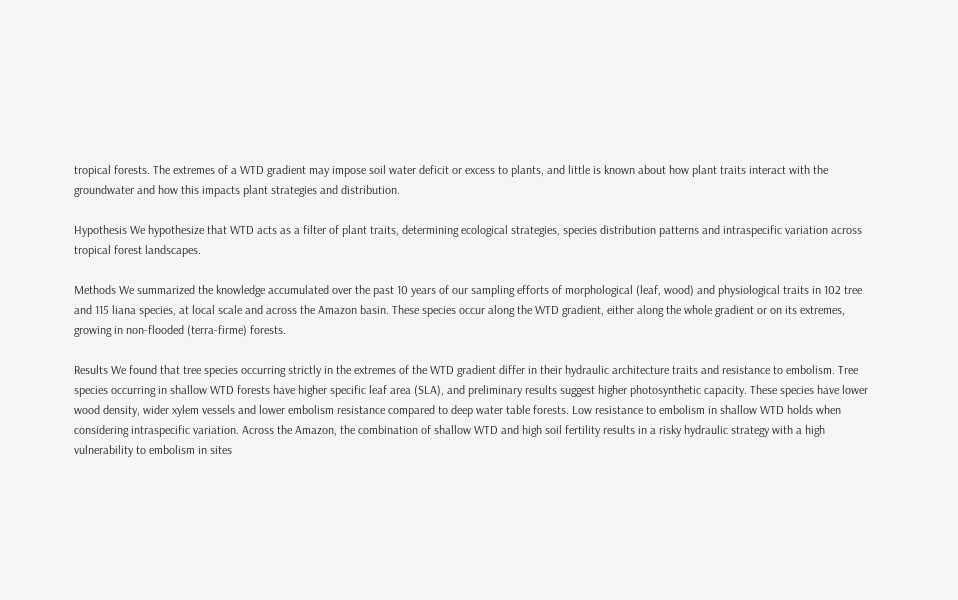tropical forests. The extremes of a WTD gradient may impose soil water deficit or excess to plants, and little is known about how plant traits interact with the groundwater and how this impacts plant strategies and distribution.

Hypothesis We hypothesize that WTD acts as a filter of plant traits, determining ecological strategies, species distribution patterns and intraspecific variation across tropical forest landscapes.

Methods We summarized the knowledge accumulated over the past 10 years of our sampling efforts of morphological (leaf, wood) and physiological traits in 102 tree and 115 liana species, at local scale and across the Amazon basin. These species occur along the WTD gradient, either along the whole gradient or on its extremes, growing in non-flooded (terra-firme) forests.

Results We found that tree species occurring strictly in the extremes of the WTD gradient differ in their hydraulic architecture traits and resistance to embolism. Tree species occurring in shallow WTD forests have higher specific leaf area (SLA), and preliminary results suggest higher photosynthetic capacity. These species have lower wood density, wider xylem vessels and lower embolism resistance compared to deep water table forests. Low resistance to embolism in shallow WTD holds when considering intraspecific variation. Across the Amazon, the combination of shallow WTD and high soil fertility results in a risky hydraulic strategy with a high vulnerability to embolism in sites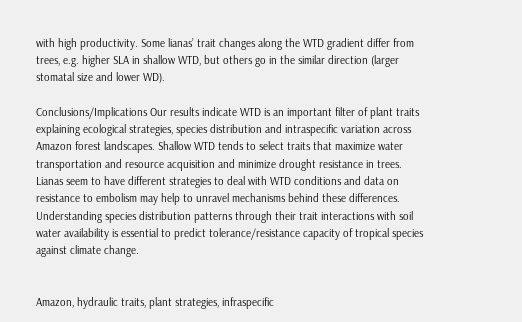with high productivity. Some lianas’ trait changes along the WTD gradient differ from trees, e.g. higher SLA in shallow WTD, but others go in the similar direction (larger stomatal size and lower WD).

Conclusions/Implications Our results indicate WTD is an important filter of plant traits explaining ecological strategies, species distribution and intraspecific variation across Amazon forest landscapes. Shallow WTD tends to select traits that maximize water transportation and resource acquisition and minimize drought resistance in trees. Lianas seem to have different strategies to deal with WTD conditions and data on resistance to embolism may help to unravel mechanisms behind these differences. Understanding species distribution patterns through their trait interactions with soil water availability is essential to predict tolerance/resistance capacity of tropical species against climate change.


Amazon, hydraulic traits, plant strategies, infraspecific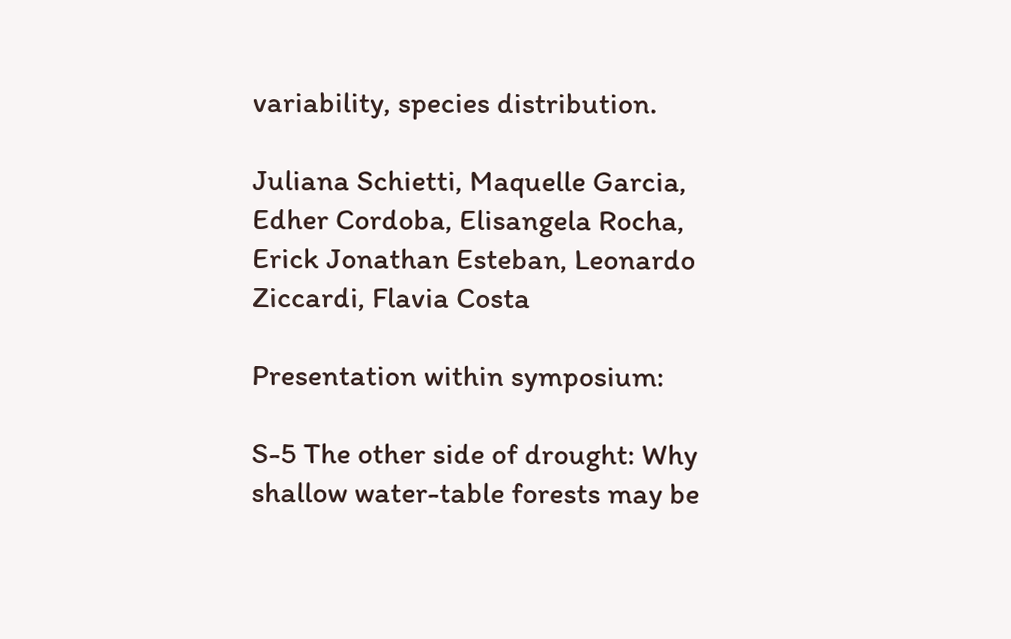variability, species distribution.

Juliana Schietti, Maquelle Garcia, Edher Cordoba, Elisangela Rocha, Erick Jonathan Esteban, Leonardo Ziccardi, Flavia Costa

Presentation within symposium:

S-5 The other side of drought: Why shallow water-table forests may be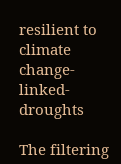resilient to climate change-linked-droughts

The filtering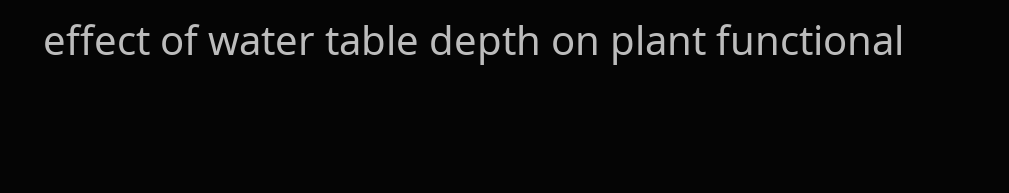effect of water table depth on plant functional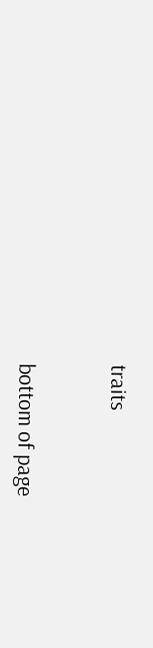traits


bottom of page